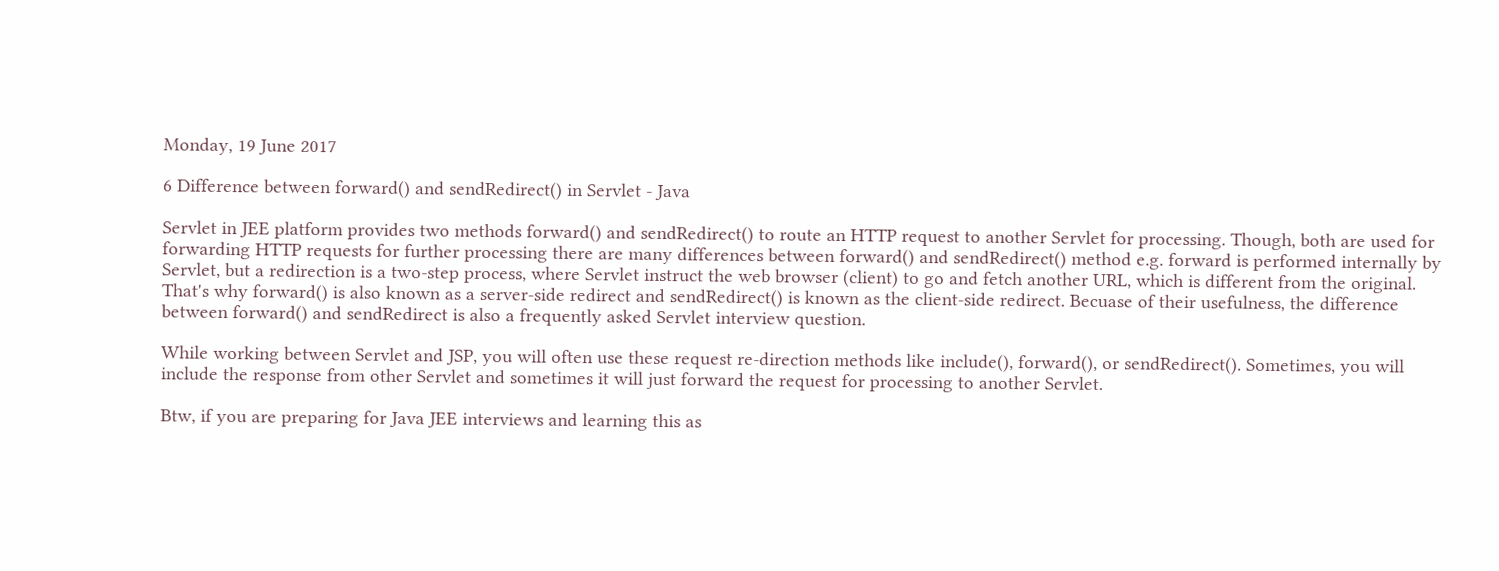Monday, 19 June 2017

6 Difference between forward() and sendRedirect() in Servlet - Java

Servlet in JEE platform provides two methods forward() and sendRedirect() to route an HTTP request to another Servlet for processing. Though, both are used for forwarding HTTP requests for further processing there are many differences between forward() and sendRedirect() method e.g. forward is performed internally by Servlet, but a redirection is a two-step process, where Servlet instruct the web browser (client) to go and fetch another URL, which is different from the original. That's why forward() is also known as a server-side redirect and sendRedirect() is known as the client-side redirect. Becuase of their usefulness, the difference between forward() and sendRedirect is also a frequently asked Servlet interview question.

While working between Servlet and JSP, you will often use these request re-direction methods like include(), forward(), or sendRedirect(). Sometimes, you will include the response from other Servlet and sometimes it will just forward the request for processing to another Servlet.

Btw, if you are preparing for Java JEE interviews and learning this as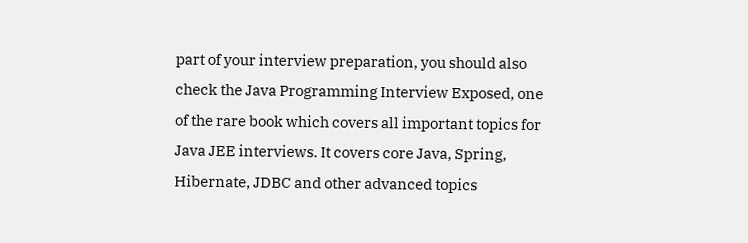part of your interview preparation, you should also check the Java Programming Interview Exposed, one of the rare book which covers all important topics for Java JEE interviews. It covers core Java, Spring, Hibernate, JDBC and other advanced topics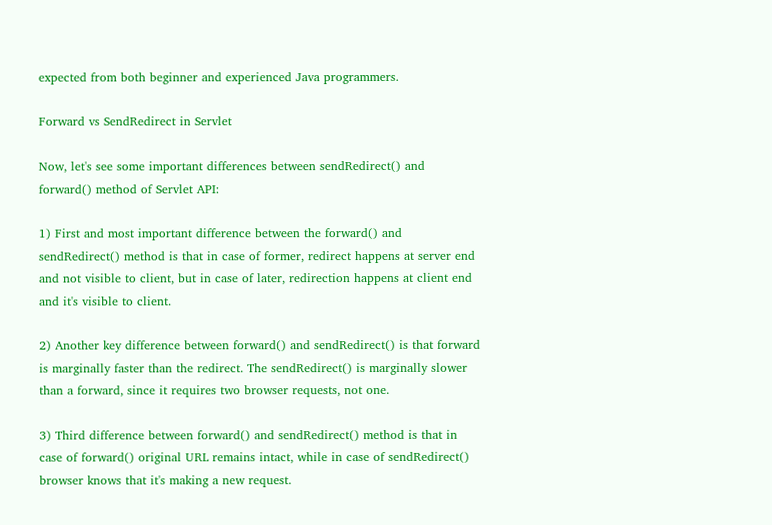expected from both beginner and experienced Java programmers.

Forward vs SendRedirect in Servlet

Now, let's see some important differences between sendRedirect() and forward() method of Servlet API:

1) First and most important difference between the forward() and sendRedirect() method is that in case of former, redirect happens at server end and not visible to client, but in case of later, redirection happens at client end and it's visible to client.

2) Another key difference between forward() and sendRedirect() is that forward is marginally faster than the redirect. The sendRedirect() is marginally slower than a forward, since it requires two browser requests, not one.

3) Third difference between forward() and sendRedirect() method is that in case of forward() original URL remains intact, while in case of sendRedirect() browser knows that it's making a new request.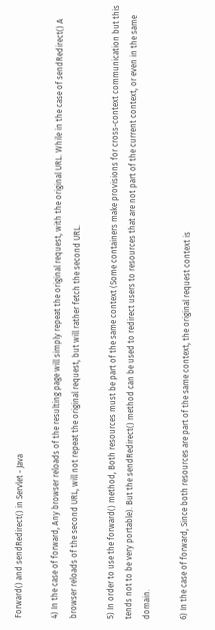Forward() and sendRedirect() in Servlet - Java

4) In the case of forward, Any browser reloads of the resulting page will simply repeat the original request, with the original URL. While in the case of sendRedirect() A browser reloads of the second URL, will not repeat the original request, but will rather fetch the second URL.

5) In order to use the forward() method, Both resources must be part of the same context (Some containers make provisions for cross-context communication but this tends not to be very portable). But the sendRedirect() method can be used to redirect users to resources that are not part of the current context, or even in the same domain.

6) In the case of forward, Since both resources are part of the same context, the original request context is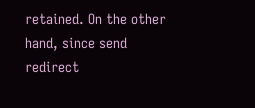retained. On the other hand, since send redirect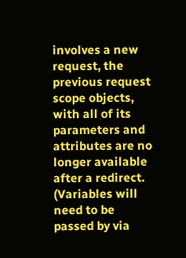involves a new request, the previous request scope objects, with all of its parameters and attributes are no longer available after a redirect. (Variables will need to be passed by via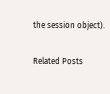the session object).

Related Posts